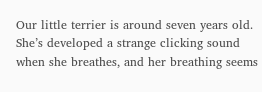Our little terrier is around seven years old. She’s developed a strange clicking sound when she breathes, and her breathing seems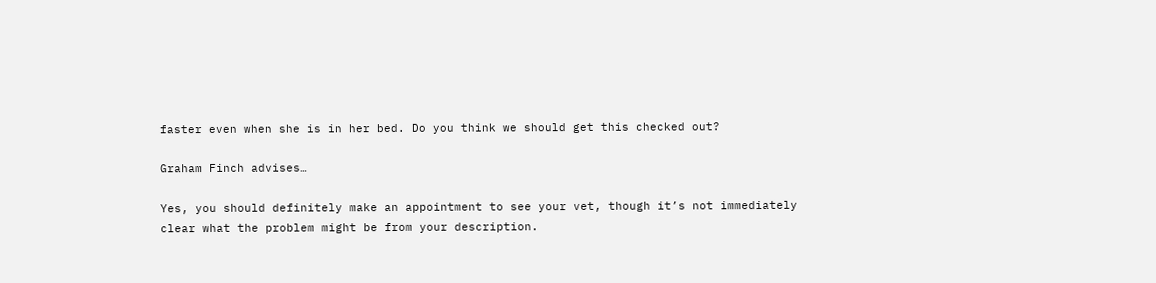faster even when she is in her bed. Do you think we should get this checked out?

Graham Finch advises…

Yes, you should definitely make an appointment to see your vet, though it’s not immediately clear what the problem might be from your description.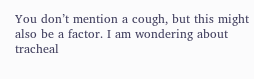You don’t mention a cough, but this might also be a factor. I am wondering about tracheal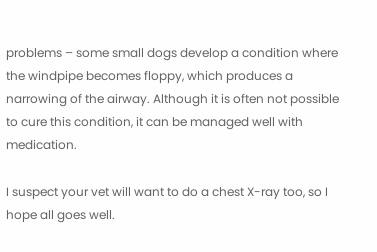problems – some small dogs develop a condition where the windpipe becomes floppy, which produces a narrowing of the airway. Although it is often not possible to cure this condition, it can be managed well with medication.

I suspect your vet will want to do a chest X-ray too, so I hope all goes well.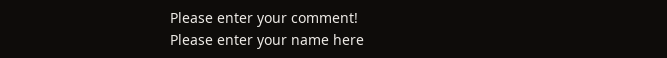Please enter your comment!
Please enter your name here